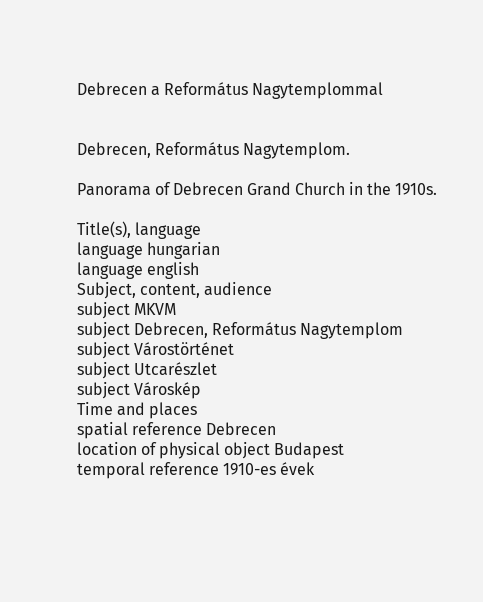Debrecen a Református Nagytemplommal


Debrecen, Református Nagytemplom.

Panorama of Debrecen Grand Church in the 1910s.

Title(s), language
language hungarian
language english
Subject, content, audience
subject MKVM
subject Debrecen, Református Nagytemplom
subject Várostörténet
subject Utcarészlet
subject Városkép
Time and places
spatial reference Debrecen
location of physical object Budapest
temporal reference 1910-es évek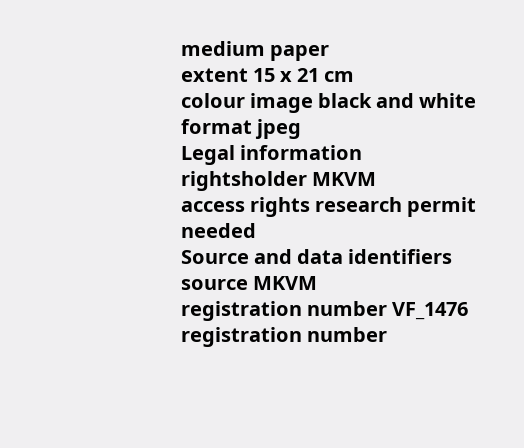medium paper
extent 15 x 21 cm
colour image black and white
format jpeg
Legal information
rightsholder MKVM
access rights research permit needed
Source and data identifiers
source MKVM
registration number VF_1476
registration number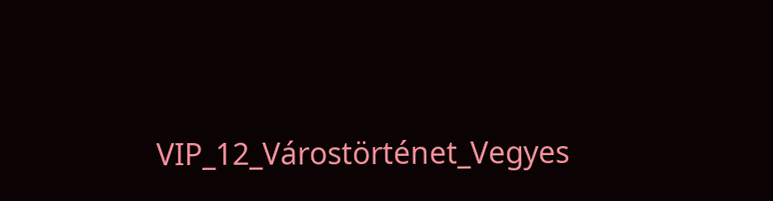VIP_12_Várostörténet_Vegyes